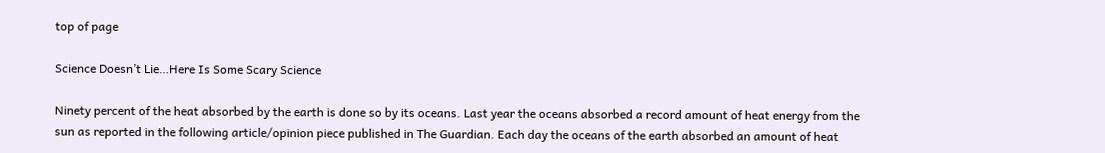top of page

Science Doesn’t Lie…Here Is Some Scary Science

Ninety percent of the heat absorbed by the earth is done so by its oceans. Last year the oceans absorbed a record amount of heat energy from the sun as reported in the following article/opinion piece published in The Guardian. Each day the oceans of the earth absorbed an amount of heat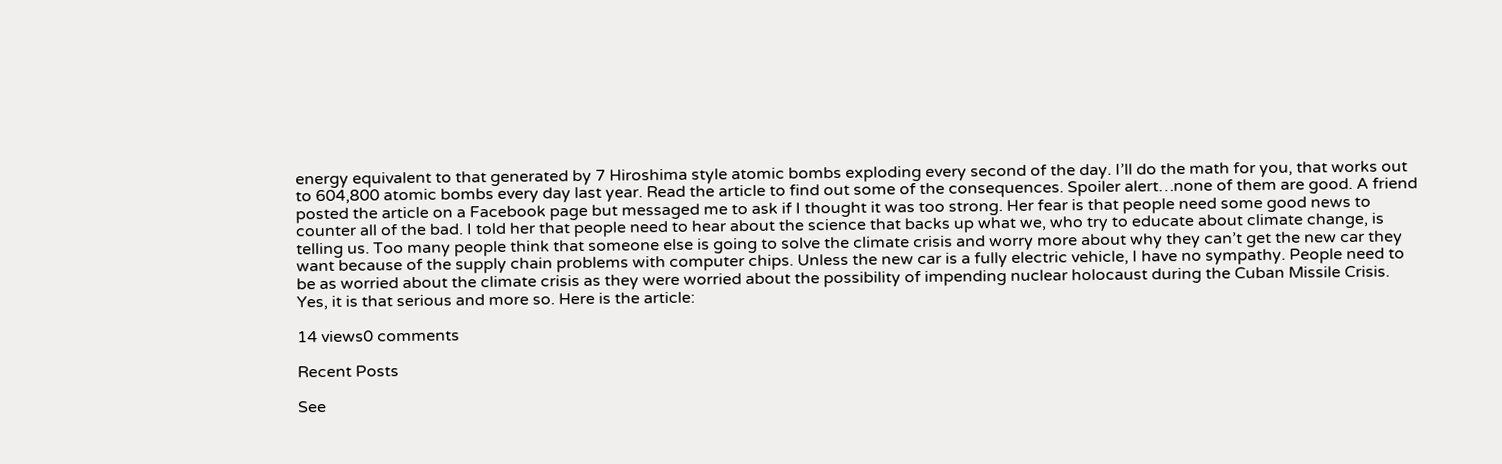energy equivalent to that generated by 7 Hiroshima style atomic bombs exploding every second of the day. I’ll do the math for you, that works out to 604,800 atomic bombs every day last year. Read the article to find out some of the consequences. Spoiler alert…none of them are good. A friend posted the article on a Facebook page but messaged me to ask if I thought it was too strong. Her fear is that people need some good news to counter all of the bad. I told her that people need to hear about the science that backs up what we, who try to educate about climate change, is telling us. Too many people think that someone else is going to solve the climate crisis and worry more about why they can’t get the new car they want because of the supply chain problems with computer chips. Unless the new car is a fully electric vehicle, I have no sympathy. People need to be as worried about the climate crisis as they were worried about the possibility of impending nuclear holocaust during the Cuban Missile Crisis. Yes, it is that serious and more so. Here is the article:

14 views0 comments

Recent Posts

See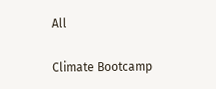All

Climate Bootcamp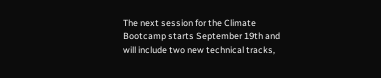The next session for the Climate Bootcamp starts September 19th and will include two new technical tracks,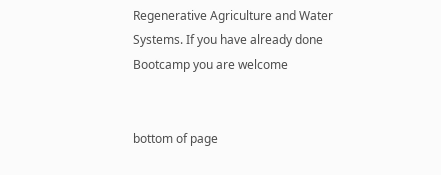Regenerative Agriculture and Water Systems. If you have already done Bootcamp you are welcome


bottom of page